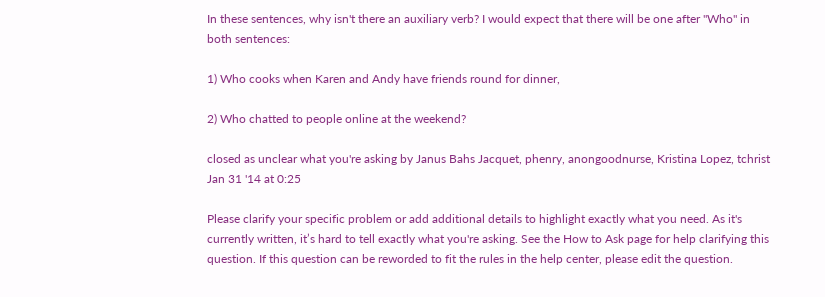In these sentences, why isn't there an auxiliary verb? I would expect that there will be one after "Who" in both sentences:

1) Who cooks when Karen and Andy have friends round for dinner,

2) Who chatted to people online at the weekend?

closed as unclear what you're asking by Janus Bahs Jacquet, phenry, anongoodnurse, Kristina Lopez, tchrist Jan 31 '14 at 0:25

Please clarify your specific problem or add additional details to highlight exactly what you need. As it's currently written, it’s hard to tell exactly what you're asking. See the How to Ask page for help clarifying this question. If this question can be reworded to fit the rules in the help center, please edit the question.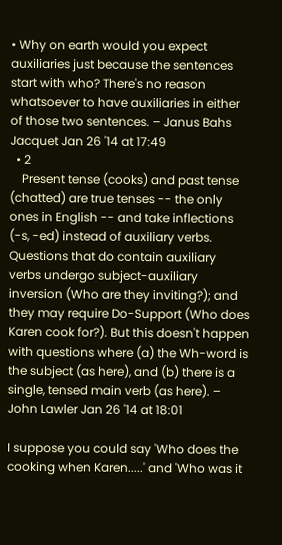• Why on earth would you expect auxiliaries just because the sentences start with who? There's no reason whatsoever to have auxiliaries in either of those two sentences. – Janus Bahs Jacquet Jan 26 '14 at 17:49
  • 2
    Present tense (cooks) and past tense (chatted) are true tenses -- the only ones in English -- and take inflections (-s, -ed) instead of auxiliary verbs. Questions that do contain auxiliary verbs undergo subject-auxiliary inversion (Who are they inviting?); and they may require Do-Support (Who does Karen cook for?). But this doesn't happen with questions where (a) the Wh-word is the subject (as here), and (b) there is a single, tensed main verb (as here). – John Lawler Jan 26 '14 at 18:01

I suppose you could say 'Who does the cooking when Karen.....' and 'Who was it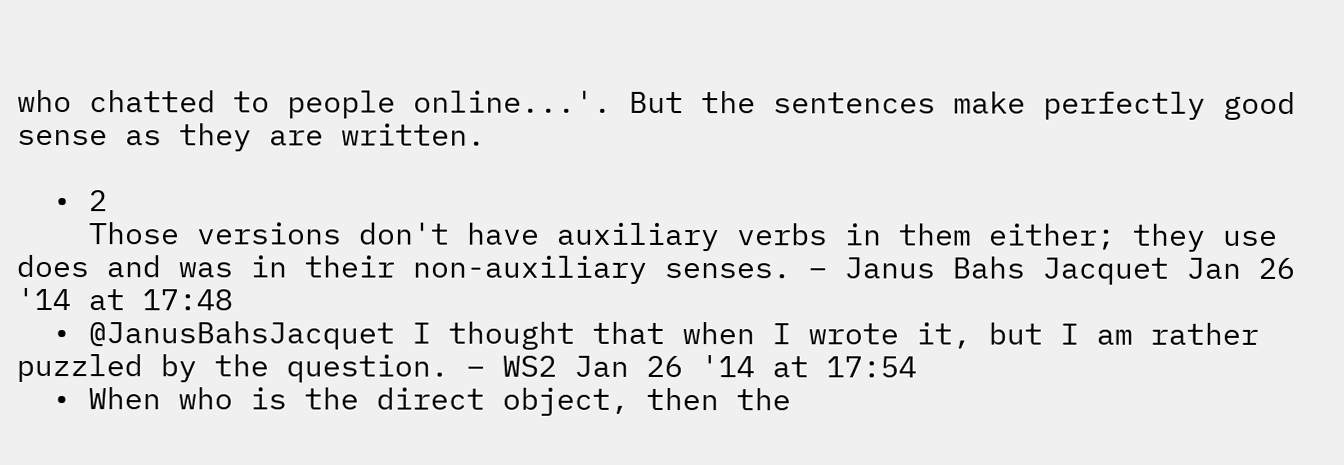who chatted to people online...'. But the sentences make perfectly good sense as they are written.

  • 2
    Those versions don't have auxiliary verbs in them either; they use does and was in their non-auxiliary senses. – Janus Bahs Jacquet Jan 26 '14 at 17:48
  • @JanusBahsJacquet I thought that when I wrote it, but I am rather puzzled by the question. – WS2 Jan 26 '14 at 17:54
  • When who is the direct object, then the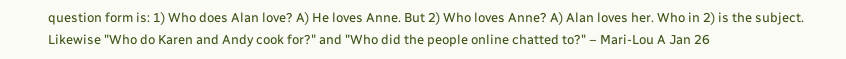question form is: 1) Who does Alan love? A) He loves Anne. But 2) Who loves Anne? A) Alan loves her. Who in 2) is the subject. Likewise "Who do Karen and Andy cook for?" and "Who did the people online chatted to?" – Mari-Lou A Jan 26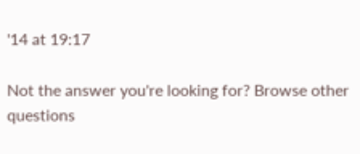'14 at 19:17

Not the answer you're looking for? Browse other questions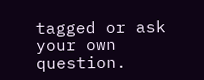tagged or ask your own question.